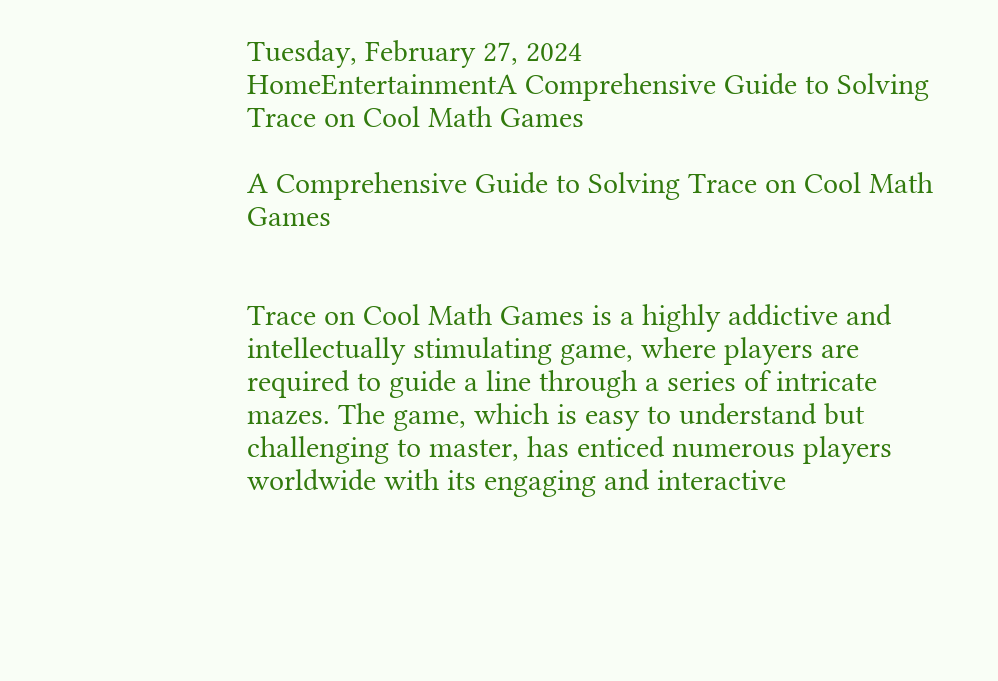Tuesday, February 27, 2024
HomeEntertainmentA Comprehensive Guide to Solving Trace on Cool Math Games

A Comprehensive Guide to Solving Trace on Cool Math Games


Trace on Cool Math Games is a highly addictive and intellectually stimulating game, where players are required to guide a line through a series of intricate mazes. The game, which is easy to understand but challenging to master, has enticed numerous players worldwide with its engaging and interactive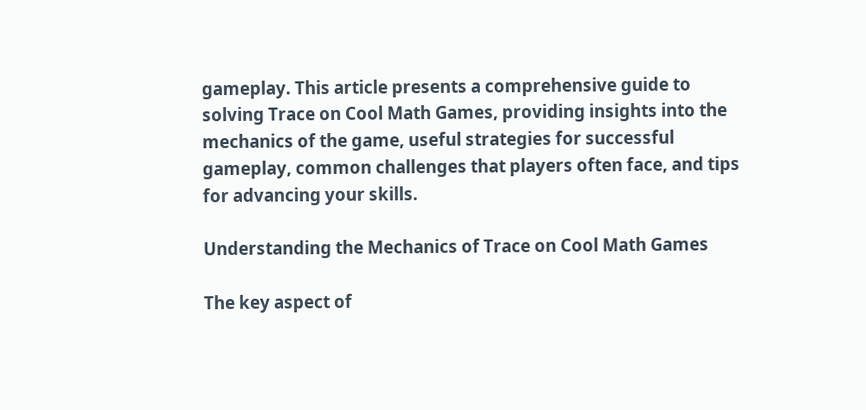gameplay. This article presents a comprehensive guide to solving Trace on Cool Math Games, providing insights into the mechanics of the game, useful strategies for successful gameplay, common challenges that players often face, and tips for advancing your skills.

Understanding the Mechanics of Trace on Cool Math Games

The key aspect of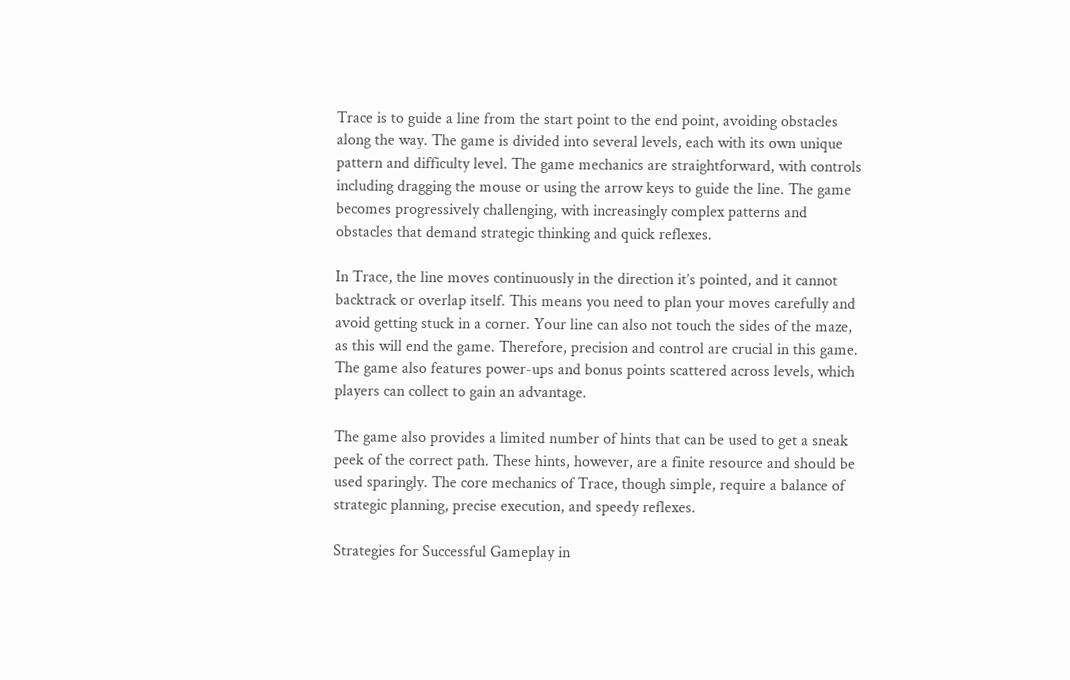Trace is to guide a line from the start point to the end point, avoiding obstacles along the way. The game is divided into several levels, each with its own unique pattern and difficulty level. The game mechanics are straightforward, with controls including dragging the mouse or using the arrow keys to guide the line. The game becomes progressively challenging, with increasingly complex patterns and obstacles that demand strategic thinking and quick reflexes.

In Trace, the line moves continuously in the direction it’s pointed, and it cannot backtrack or overlap itself. This means you need to plan your moves carefully and avoid getting stuck in a corner. Your line can also not touch the sides of the maze, as this will end the game. Therefore, precision and control are crucial in this game. The game also features power-ups and bonus points scattered across levels, which players can collect to gain an advantage.

The game also provides a limited number of hints that can be used to get a sneak peek of the correct path. These hints, however, are a finite resource and should be used sparingly. The core mechanics of Trace, though simple, require a balance of strategic planning, precise execution, and speedy reflexes.

Strategies for Successful Gameplay in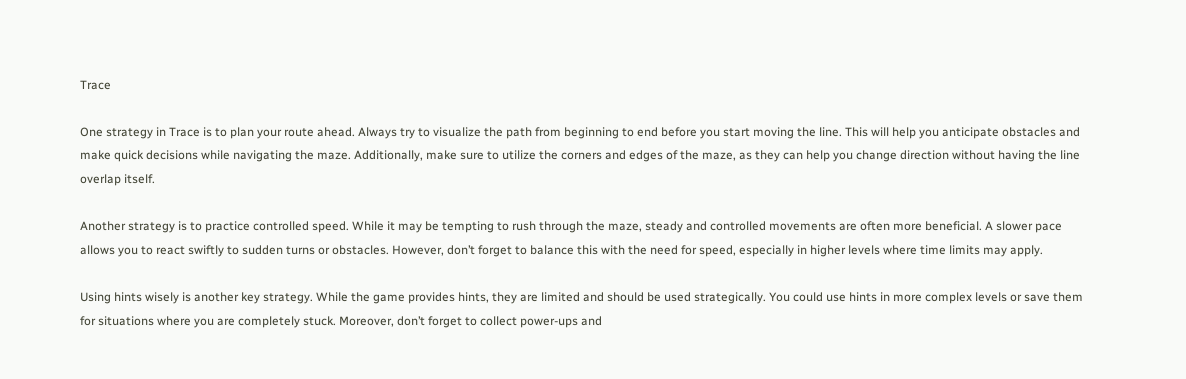Trace

One strategy in Trace is to plan your route ahead. Always try to visualize the path from beginning to end before you start moving the line. This will help you anticipate obstacles and make quick decisions while navigating the maze. Additionally, make sure to utilize the corners and edges of the maze, as they can help you change direction without having the line overlap itself.

Another strategy is to practice controlled speed. While it may be tempting to rush through the maze, steady and controlled movements are often more beneficial. A slower pace allows you to react swiftly to sudden turns or obstacles. However, don’t forget to balance this with the need for speed, especially in higher levels where time limits may apply.

Using hints wisely is another key strategy. While the game provides hints, they are limited and should be used strategically. You could use hints in more complex levels or save them for situations where you are completely stuck. Moreover, don’t forget to collect power-ups and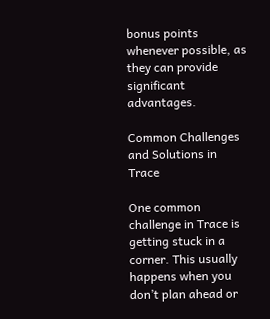bonus points whenever possible, as they can provide significant advantages.

Common Challenges and Solutions in Trace

One common challenge in Trace is getting stuck in a corner. This usually happens when you don’t plan ahead or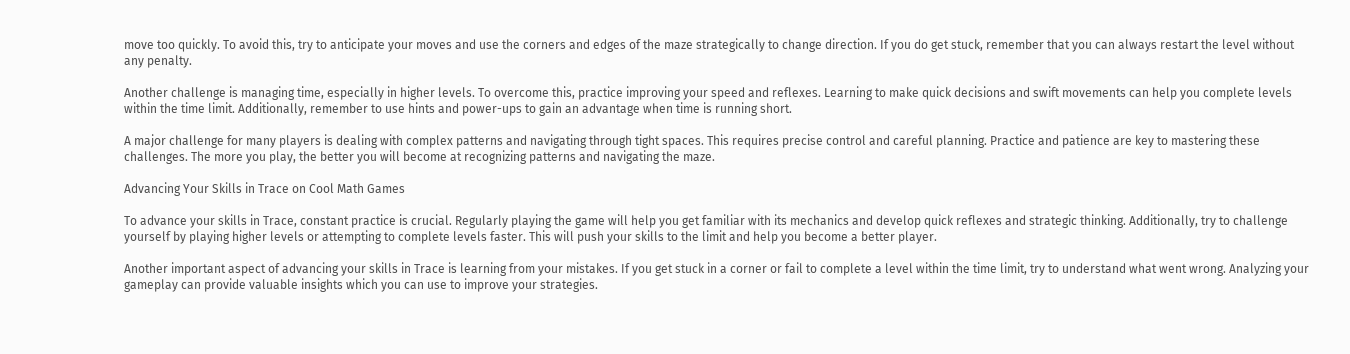move too quickly. To avoid this, try to anticipate your moves and use the corners and edges of the maze strategically to change direction. If you do get stuck, remember that you can always restart the level without any penalty.

Another challenge is managing time, especially in higher levels. To overcome this, practice improving your speed and reflexes. Learning to make quick decisions and swift movements can help you complete levels within the time limit. Additionally, remember to use hints and power-ups to gain an advantage when time is running short.

A major challenge for many players is dealing with complex patterns and navigating through tight spaces. This requires precise control and careful planning. Practice and patience are key to mastering these challenges. The more you play, the better you will become at recognizing patterns and navigating the maze.

Advancing Your Skills in Trace on Cool Math Games

To advance your skills in Trace, constant practice is crucial. Regularly playing the game will help you get familiar with its mechanics and develop quick reflexes and strategic thinking. Additionally, try to challenge yourself by playing higher levels or attempting to complete levels faster. This will push your skills to the limit and help you become a better player.

Another important aspect of advancing your skills in Trace is learning from your mistakes. If you get stuck in a corner or fail to complete a level within the time limit, try to understand what went wrong. Analyzing your gameplay can provide valuable insights which you can use to improve your strategies.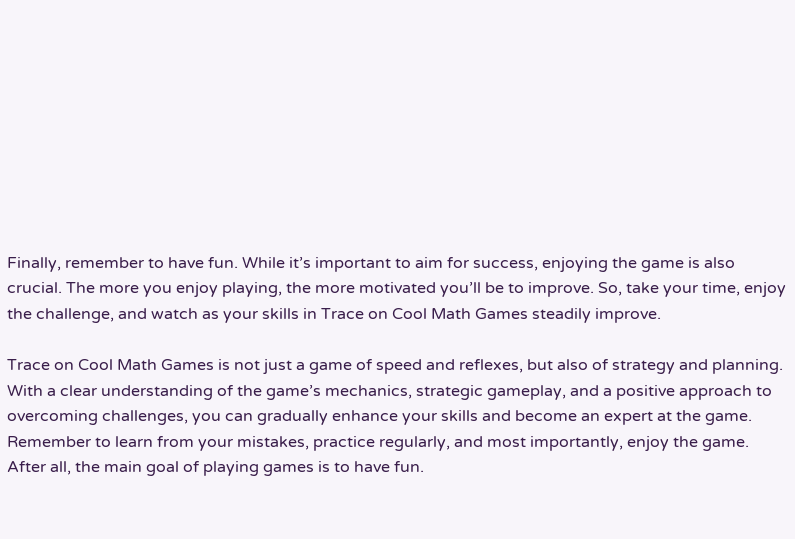Finally, remember to have fun. While it’s important to aim for success, enjoying the game is also crucial. The more you enjoy playing, the more motivated you’ll be to improve. So, take your time, enjoy the challenge, and watch as your skills in Trace on Cool Math Games steadily improve.

Trace on Cool Math Games is not just a game of speed and reflexes, but also of strategy and planning. With a clear understanding of the game’s mechanics, strategic gameplay, and a positive approach to overcoming challenges, you can gradually enhance your skills and become an expert at the game. Remember to learn from your mistakes, practice regularly, and most importantly, enjoy the game. After all, the main goal of playing games is to have fun.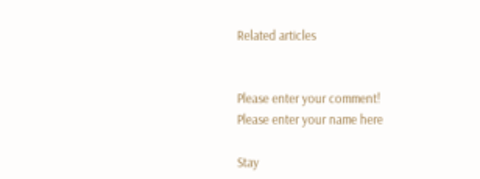Related articles


Please enter your comment!
Please enter your name here

Stay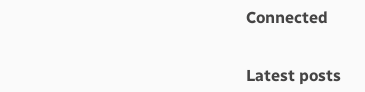Connected


Latest posts